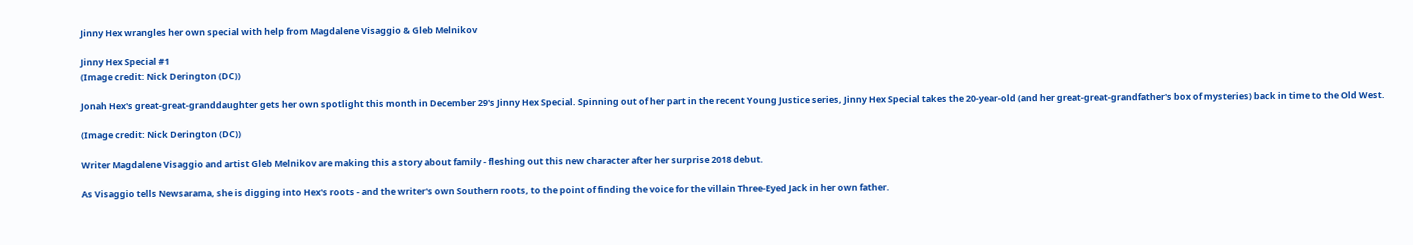Jinny Hex wrangles her own special with help from Magdalene Visaggio & Gleb Melnikov

Jinny Hex Special #1
(Image credit: Nick Derington (DC))

Jonah Hex's great-great-granddaughter gets her own spotlight this month in December 29's Jinny Hex Special. Spinning out of her part in the recent Young Justice series, Jinny Hex Special takes the 20-year-old (and her great-great-grandfather's box of mysteries) back in time to the Old West.

(Image credit: Nick Derington (DC))

Writer Magdalene Visaggio and artist Gleb Melnikov are making this a story about family - fleshing out this new character after her surprise 2018 debut.

As Visaggio tells Newsarama, she is digging into Hex's roots - and the writer's own Southern roots, to the point of finding the voice for the villain Three-Eyed Jack in her own father.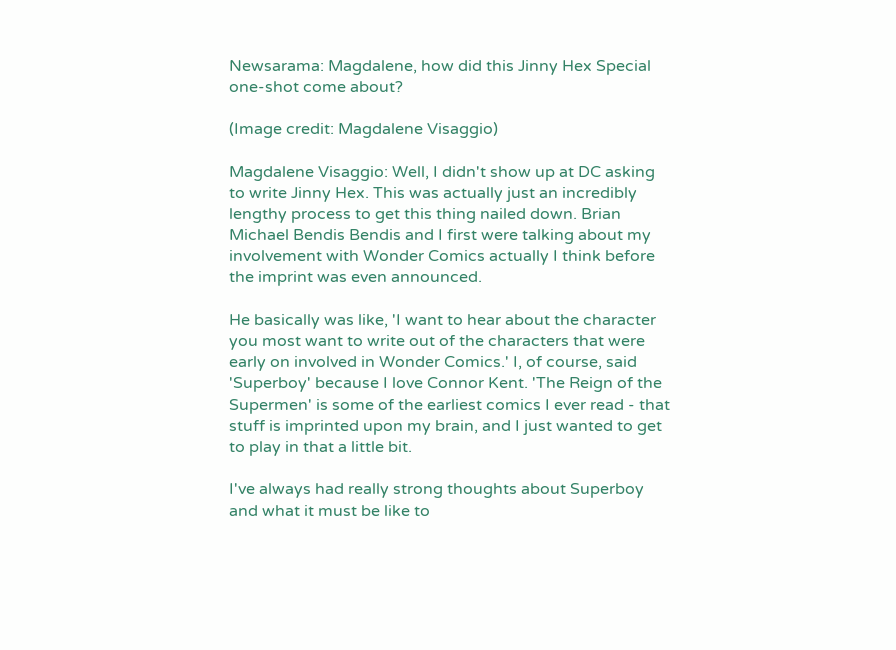Newsarama: Magdalene, how did this Jinny Hex Special one-shot come about?

(Image credit: Magdalene Visaggio)

Magdalene Visaggio: Well, I didn't show up at DC asking to write Jinny Hex. This was actually just an incredibly lengthy process to get this thing nailed down. Brian Michael Bendis Bendis and I first were talking about my involvement with Wonder Comics actually I think before the imprint was even announced.

He basically was like, 'I want to hear about the character you most want to write out of the characters that were early on involved in Wonder Comics.' I, of course, said 'Superboy' because I love Connor Kent. 'The Reign of the Supermen' is some of the earliest comics I ever read - that stuff is imprinted upon my brain, and I just wanted to get to play in that a little bit.

I've always had really strong thoughts about Superboy and what it must be like to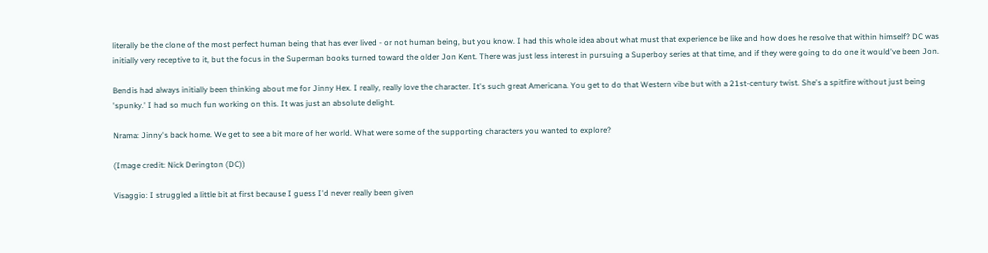literally be the clone of the most perfect human being that has ever lived - or not human being, but you know. I had this whole idea about what must that experience be like and how does he resolve that within himself? DC was initially very receptive to it, but the focus in the Superman books turned toward the older Jon Kent. There was just less interest in pursuing a Superboy series at that time, and if they were going to do one it would've been Jon.

Bendis had always initially been thinking about me for Jinny Hex. I really, really love the character. It's such great Americana. You get to do that Western vibe but with a 21st-century twist. She's a spitfire without just being 'spunky.' I had so much fun working on this. It was just an absolute delight.

Nrama: Jinny's back home. We get to see a bit more of her world. What were some of the supporting characters you wanted to explore?

(Image credit: Nick Derington (DC))

Visaggio: I struggled a little bit at first because I guess I'd never really been given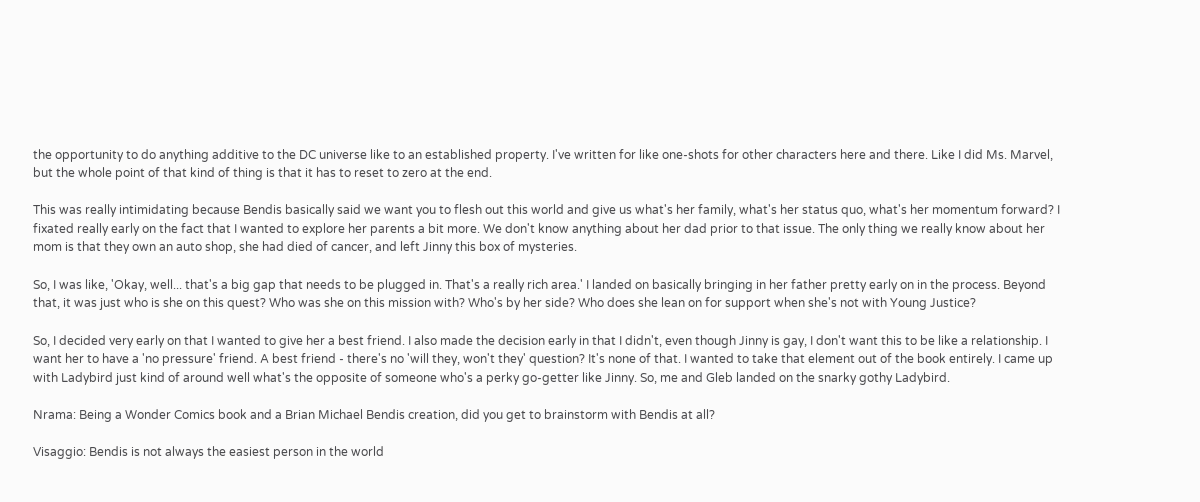the opportunity to do anything additive to the DC universe like to an established property. I've written for like one-shots for other characters here and there. Like I did Ms. Marvel, but the whole point of that kind of thing is that it has to reset to zero at the end.

This was really intimidating because Bendis basically said we want you to flesh out this world and give us what's her family, what's her status quo, what's her momentum forward? I fixated really early on the fact that I wanted to explore her parents a bit more. We don't know anything about her dad prior to that issue. The only thing we really know about her mom is that they own an auto shop, she had died of cancer, and left Jinny this box of mysteries.

So, I was like, 'Okay, well... that's a big gap that needs to be plugged in. That's a really rich area.' I landed on basically bringing in her father pretty early on in the process. Beyond that, it was just who is she on this quest? Who was she on this mission with? Who's by her side? Who does she lean on for support when she's not with Young Justice?

So, I decided very early on that I wanted to give her a best friend. I also made the decision early in that I didn't, even though Jinny is gay, I don't want this to be like a relationship. I want her to have a 'no pressure' friend. A best friend - there's no 'will they, won't they' question? It's none of that. I wanted to take that element out of the book entirely. I came up with Ladybird just kind of around well what's the opposite of someone who's a perky go-getter like Jinny. So, me and Gleb landed on the snarky gothy Ladybird.

Nrama: Being a Wonder Comics book and a Brian Michael Bendis creation, did you get to brainstorm with Bendis at all?

Visaggio: Bendis is not always the easiest person in the world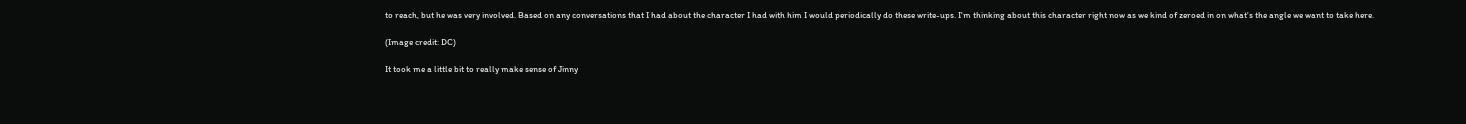to reach, but he was very involved. Based on any conversations that I had about the character I had with him I would periodically do these write-ups. I'm thinking about this character right now as we kind of zeroed in on what's the angle we want to take here.

(Image credit: DC)

It took me a little bit to really make sense of Jinny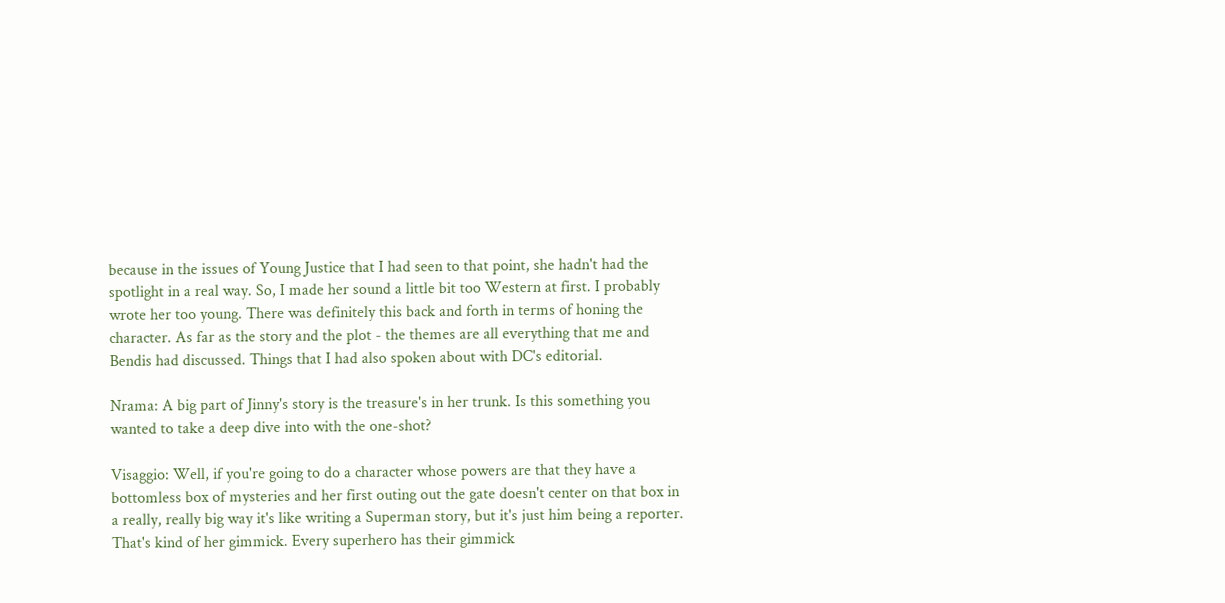because in the issues of Young Justice that I had seen to that point, she hadn't had the spotlight in a real way. So, I made her sound a little bit too Western at first. I probably wrote her too young. There was definitely this back and forth in terms of honing the character. As far as the story and the plot - the themes are all everything that me and Bendis had discussed. Things that I had also spoken about with DC's editorial.

Nrama: A big part of Jinny's story is the treasure's in her trunk. Is this something you wanted to take a deep dive into with the one-shot?

Visaggio: Well, if you're going to do a character whose powers are that they have a bottomless box of mysteries and her first outing out the gate doesn't center on that box in a really, really big way it's like writing a Superman story, but it's just him being a reporter. That's kind of her gimmick. Every superhero has their gimmick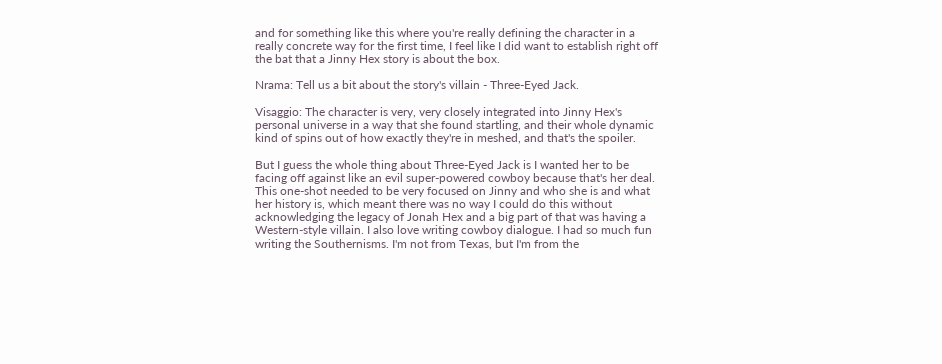and for something like this where you're really defining the character in a really concrete way for the first time, I feel like I did want to establish right off the bat that a Jinny Hex story is about the box.

Nrama: Tell us a bit about the story's villain - Three-Eyed Jack.

Visaggio: The character is very, very closely integrated into Jinny Hex's personal universe in a way that she found startling, and their whole dynamic kind of spins out of how exactly they're in meshed, and that's the spoiler.

But I guess the whole thing about Three-Eyed Jack is I wanted her to be facing off against like an evil super-powered cowboy because that's her deal. This one-shot needed to be very focused on Jinny and who she is and what her history is, which meant there was no way I could do this without acknowledging the legacy of Jonah Hex and a big part of that was having a Western-style villain. I also love writing cowboy dialogue. I had so much fun writing the Southernisms. I'm not from Texas, but I'm from the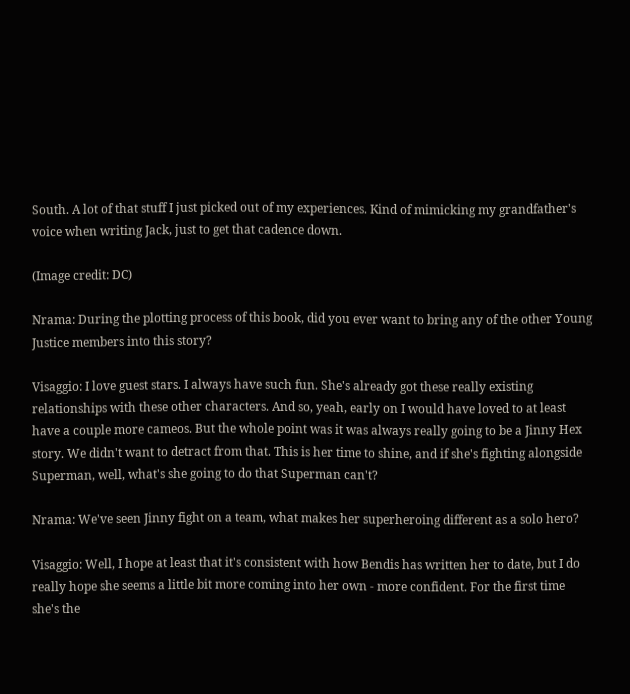South. A lot of that stuff I just picked out of my experiences. Kind of mimicking my grandfather's voice when writing Jack, just to get that cadence down.

(Image credit: DC)

Nrama: During the plotting process of this book, did you ever want to bring any of the other Young Justice members into this story?

Visaggio: I love guest stars. I always have such fun. She's already got these really existing relationships with these other characters. And so, yeah, early on I would have loved to at least have a couple more cameos. But the whole point was it was always really going to be a Jinny Hex story. We didn't want to detract from that. This is her time to shine, and if she's fighting alongside Superman, well, what's she going to do that Superman can't?

Nrama: We've seen Jinny fight on a team, what makes her superheroing different as a solo hero?

Visaggio: Well, I hope at least that it's consistent with how Bendis has written her to date, but I do really hope she seems a little bit more coming into her own - more confident. For the first time she's the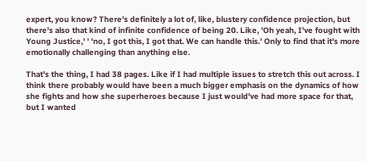expert, you know? There's definitely a lot of, like, blustery confidence projection, but there's also that kind of infinite confidence of being 20. Like, 'Oh yeah, I've fought with Young Justice,' ' 'no, I got this, I got that. We can handle this.' Only to find that it's more emotionally challenging than anything else.

That's the thing, I had 38 pages. Like if I had multiple issues to stretch this out across. I think there probably would have been a much bigger emphasis on the dynamics of how she fights and how she superheroes because I just would've had more space for that, but I wanted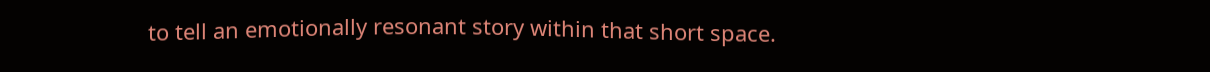to tell an emotionally resonant story within that short space.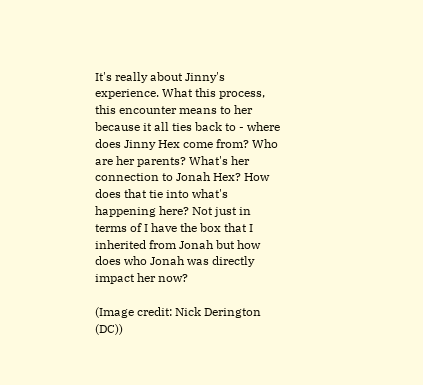It's really about Jinny's experience. What this process, this encounter means to her because it all ties back to - where does Jinny Hex come from? Who are her parents? What's her connection to Jonah Hex? How does that tie into what's happening here? Not just in terms of I have the box that I inherited from Jonah but how does who Jonah was directly impact her now?

(Image credit: Nick Derington (DC))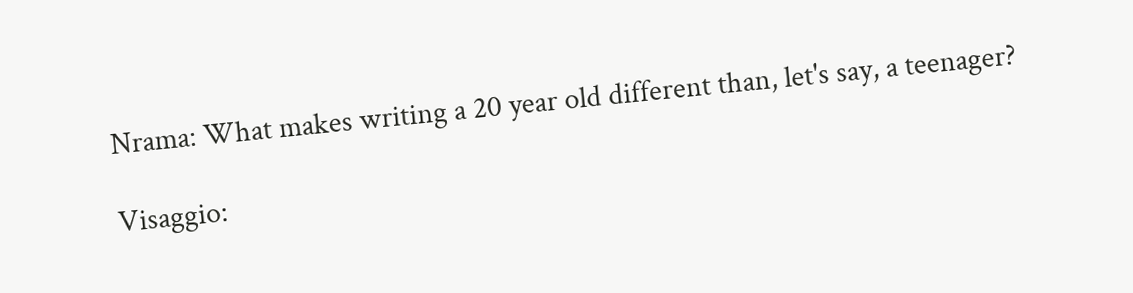Nrama: What makes writing a 20 year old different than, let's say, a teenager?

Visaggio: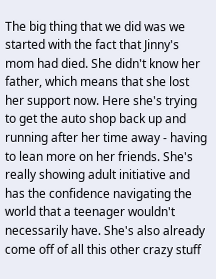The big thing that we did was we started with the fact that Jinny's mom had died. She didn't know her father, which means that she lost her support now. Here she's trying to get the auto shop back up and running after her time away - having to lean more on her friends. She's really showing adult initiative and has the confidence navigating the world that a teenager wouldn't necessarily have. She's also already come off of all this other crazy stuff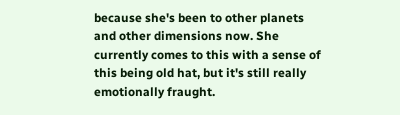because she's been to other planets and other dimensions now. She currently comes to this with a sense of this being old hat, but it's still really emotionally fraught.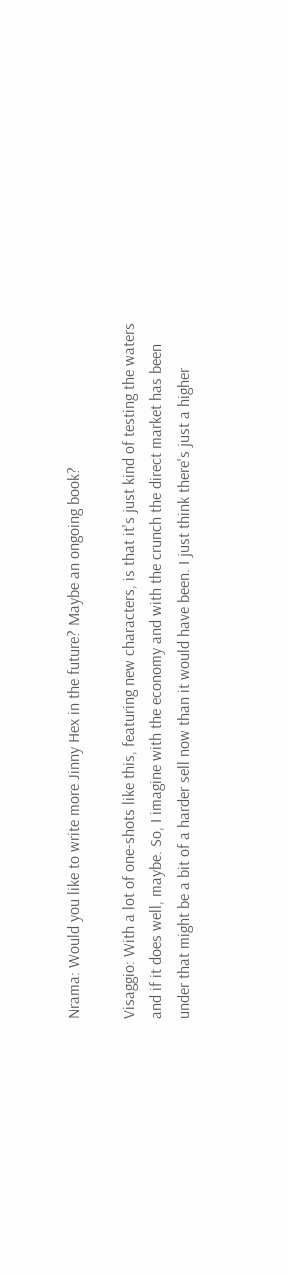Nrama: Would you like to write more Jinny Hex in the future? Maybe an ongoing book?

Visaggio: With a lot of one-shots like this, featuring new characters, is that it's just kind of testing the waters and if it does well, maybe. So, I imagine with the economy and with the crunch the direct market has been under that might be a bit of a harder sell now than it would have been. I just think there's just a higher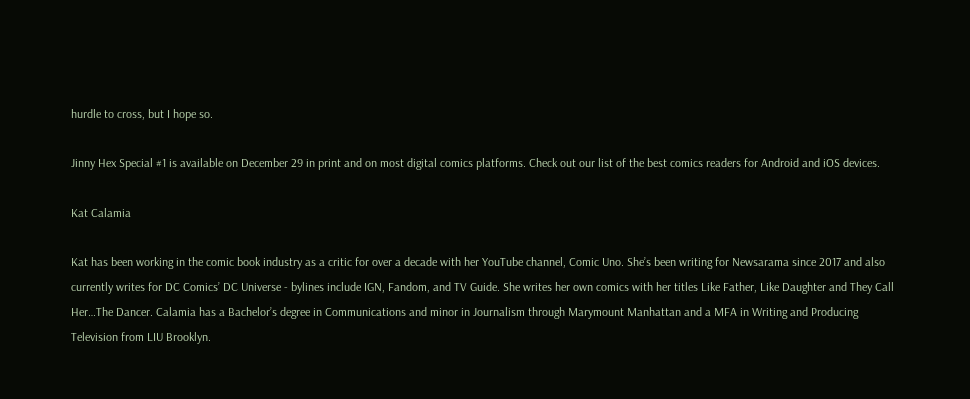hurdle to cross, but I hope so.

Jinny Hex Special #1 is available on December 29 in print and on most digital comics platforms. Check out our list of the best comics readers for Android and iOS devices.

Kat Calamia

Kat has been working in the comic book industry as a critic for over a decade with her YouTube channel, Comic Uno. She’s been writing for Newsarama since 2017 and also currently writes for DC Comics’ DC Universe - bylines include IGN, Fandom, and TV Guide. She writes her own comics with her titles Like Father, Like Daughter and They Call Her…The Dancer. Calamia has a Bachelor’s degree in Communications and minor in Journalism through Marymount Manhattan and a MFA in Writing and Producing Television from LIU Brooklyn.